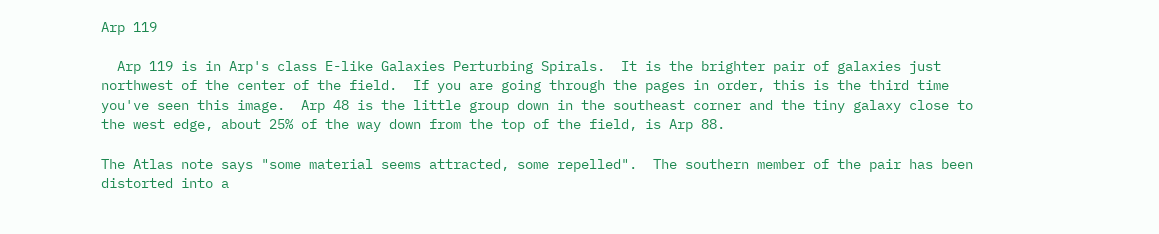Arp 119

  Arp 119 is in Arp's class E-like Galaxies Perturbing Spirals.  It is the brighter pair of galaxies just northwest of the center of the field.  If you are going through the pages in order, this is the third time you've seen this image.  Arp 48 is the little group down in the southeast corner and the tiny galaxy close to the west edge, about 25% of the way down from the top of the field, is Arp 88.

The Atlas note says "some material seems attracted, some repelled".  The southern member of the pair has been distorted into a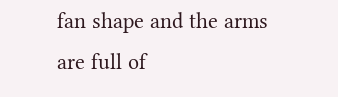fan shape and the arms are full of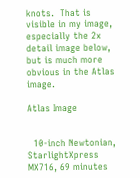knots.  That is visible in my image, especially the 2x detail image below, but is much more obvious in the Atlas image.

Atlas Image


  10-inch Newtonian, StarlightXpress MX716, 69 minutes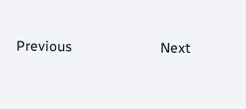Previous                      Next